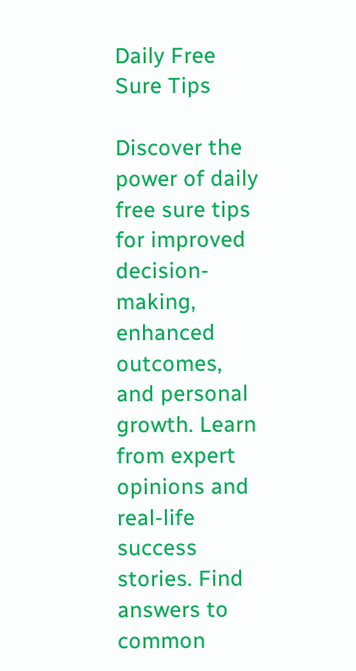Daily Free Sure Tips

Discover the power of daily free sure tips for improved decision-making, enhanced outcomes, and personal growth. Learn from expert opinions and real-life success stories. Find answers to common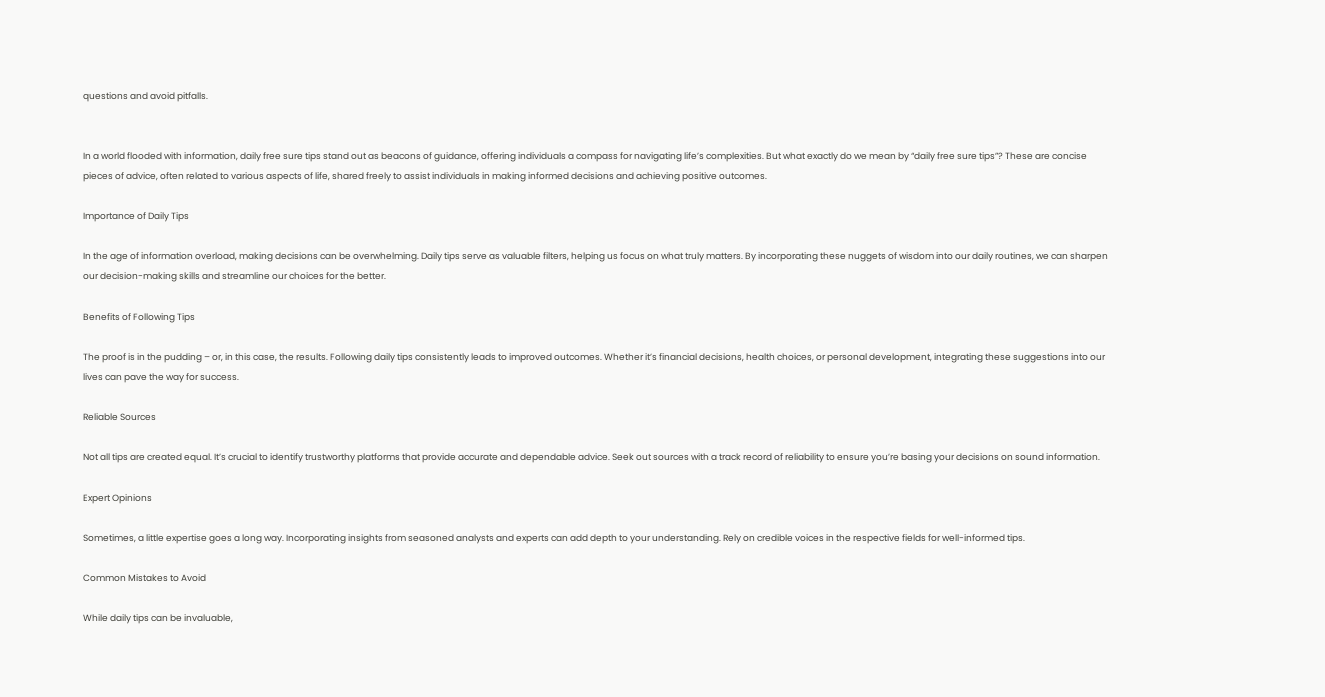questions and avoid pitfalls.


In a world flooded with information, daily free sure tips stand out as beacons of guidance, offering individuals a compass for navigating life’s complexities. But what exactly do we mean by “daily free sure tips”? These are concise pieces of advice, often related to various aspects of life, shared freely to assist individuals in making informed decisions and achieving positive outcomes.

Importance of Daily Tips

In the age of information overload, making decisions can be overwhelming. Daily tips serve as valuable filters, helping us focus on what truly matters. By incorporating these nuggets of wisdom into our daily routines, we can sharpen our decision-making skills and streamline our choices for the better.

Benefits of Following Tips

The proof is in the pudding – or, in this case, the results. Following daily tips consistently leads to improved outcomes. Whether it’s financial decisions, health choices, or personal development, integrating these suggestions into our lives can pave the way for success.

Reliable Sources

Not all tips are created equal. It’s crucial to identify trustworthy platforms that provide accurate and dependable advice. Seek out sources with a track record of reliability to ensure you’re basing your decisions on sound information.

Expert Opinions

Sometimes, a little expertise goes a long way. Incorporating insights from seasoned analysts and experts can add depth to your understanding. Rely on credible voices in the respective fields for well-informed tips.

Common Mistakes to Avoid

While daily tips can be invaluable,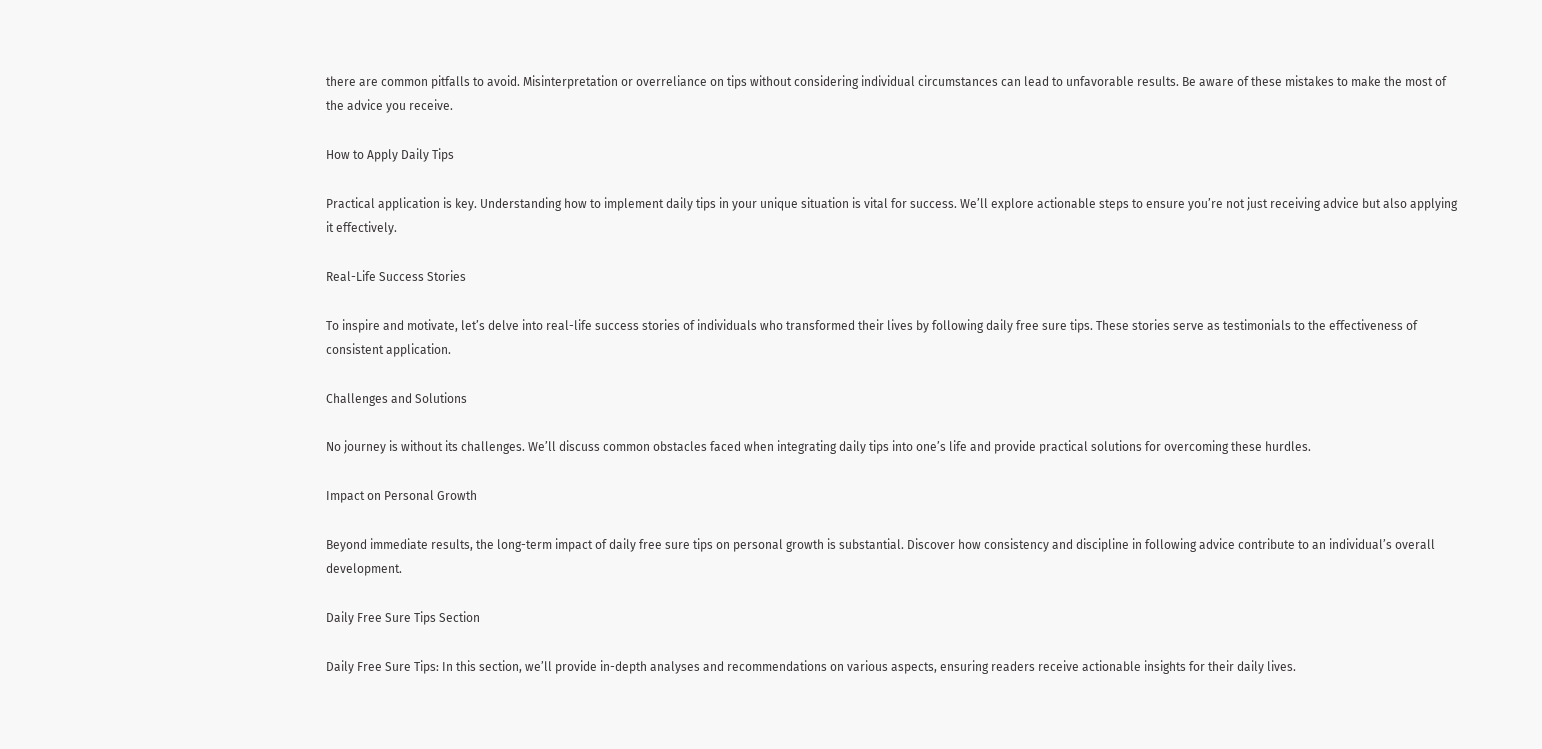there are common pitfalls to avoid. Misinterpretation or overreliance on tips without considering individual circumstances can lead to unfavorable results. Be aware of these mistakes to make the most of the advice you receive.

How to Apply Daily Tips

Practical application is key. Understanding how to implement daily tips in your unique situation is vital for success. We’ll explore actionable steps to ensure you’re not just receiving advice but also applying it effectively.

Real-Life Success Stories

To inspire and motivate, let’s delve into real-life success stories of individuals who transformed their lives by following daily free sure tips. These stories serve as testimonials to the effectiveness of consistent application.

Challenges and Solutions

No journey is without its challenges. We’ll discuss common obstacles faced when integrating daily tips into one’s life and provide practical solutions for overcoming these hurdles.

Impact on Personal Growth

Beyond immediate results, the long-term impact of daily free sure tips on personal growth is substantial. Discover how consistency and discipline in following advice contribute to an individual’s overall development.

Daily Free Sure Tips Section

Daily Free Sure Tips: In this section, we’ll provide in-depth analyses and recommendations on various aspects, ensuring readers receive actionable insights for their daily lives.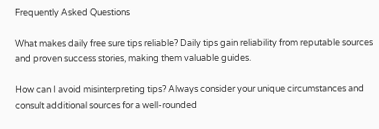Frequently Asked Questions

What makes daily free sure tips reliable? Daily tips gain reliability from reputable sources and proven success stories, making them valuable guides.

How can I avoid misinterpreting tips? Always consider your unique circumstances and consult additional sources for a well-rounded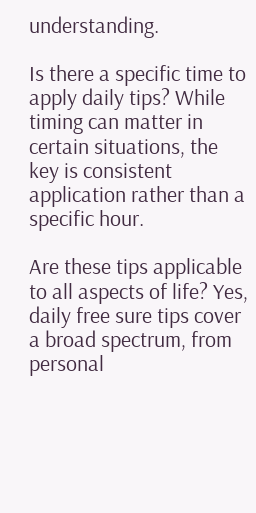understanding.

Is there a specific time to apply daily tips? While timing can matter in certain situations, the key is consistent application rather than a specific hour.

Are these tips applicable to all aspects of life? Yes, daily free sure tips cover a broad spectrum, from personal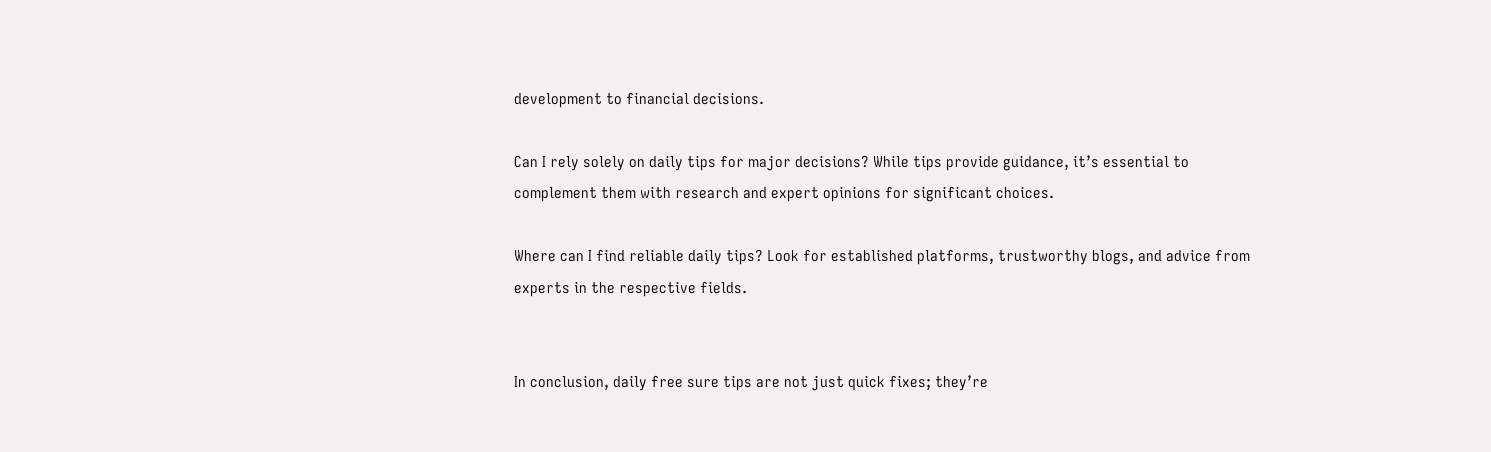development to financial decisions.

Can I rely solely on daily tips for major decisions? While tips provide guidance, it’s essential to complement them with research and expert opinions for significant choices.

Where can I find reliable daily tips? Look for established platforms, trustworthy blogs, and advice from experts in the respective fields.


In conclusion, daily free sure tips are not just quick fixes; they’re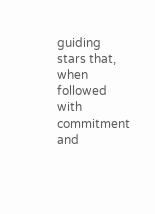guiding stars that, when followed with commitment and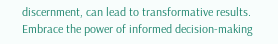discernment, can lead to transformative results. Embrace the power of informed decision-making